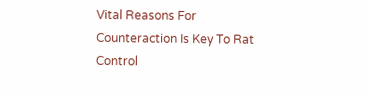Vital Reasons For Counteraction Is Key To Rat Control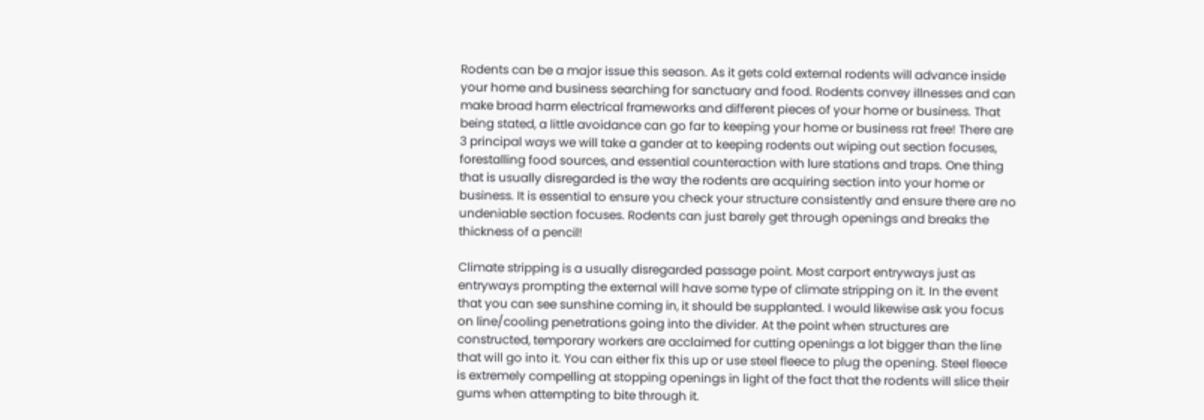Rodents can be a major issue this season. As it gets cold external rodents will advance inside your home and business searching for sanctuary and food. Rodents convey illnesses and can make broad harm electrical frameworks and different pieces of your home or business. That being stated, a little avoidance can go far to keeping your home or business rat free! There are 3 principal ways we will take a gander at to keeping rodents out wiping out section focuses, forestalling food sources, and essential counteraction with lure stations and traps. One thing that is usually disregarded is the way the rodents are acquiring section into your home or business. It is essential to ensure you check your structure consistently and ensure there are no undeniable section focuses. Rodents can just barely get through openings and breaks the thickness of a pencil!

Climate stripping is a usually disregarded passage point. Most carport entryways just as entryways prompting the external will have some type of climate stripping on it. In the event that you can see sunshine coming in, it should be supplanted. I would likewise ask you focus on line/cooling penetrations going into the divider. At the point when structures are constructed, temporary workers are acclaimed for cutting openings a lot bigger than the line that will go into it. You can either fix this up or use steel fleece to plug the opening. Steel fleece is extremely compelling at stopping openings in light of the fact that the rodents will slice their gums when attempting to bite through it.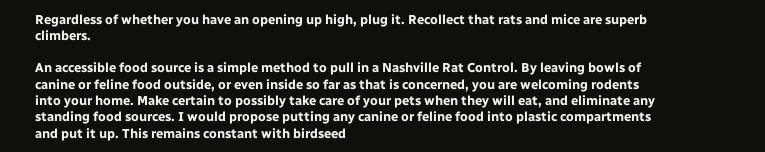Regardless of whether you have an opening up high, plug it. Recollect that rats and mice are superb climbers.

An accessible food source is a simple method to pull in a Nashville Rat Control. By leaving bowls of canine or feline food outside, or even inside so far as that is concerned, you are welcoming rodents into your home. Make certain to possibly take care of your pets when they will eat, and eliminate any standing food sources. I would propose putting any canine or feline food into plastic compartments and put it up. This remains constant with birdseed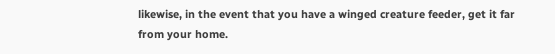likewise, in the event that you have a winged creature feeder, get it far from your home.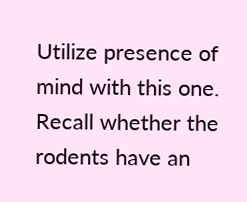Utilize presence of mind with this one. Recall whether the rodents have an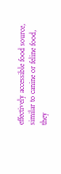effectively accessible food source, similar to canine or feline food, they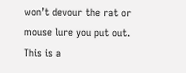won’t devour the rat or mouse lure you put out. This is a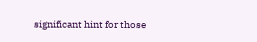significant hint for those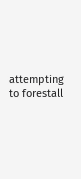attempting to forestall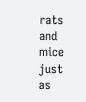rats and mice just as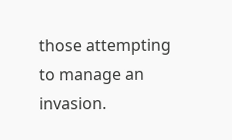those attempting to manage an invasion.